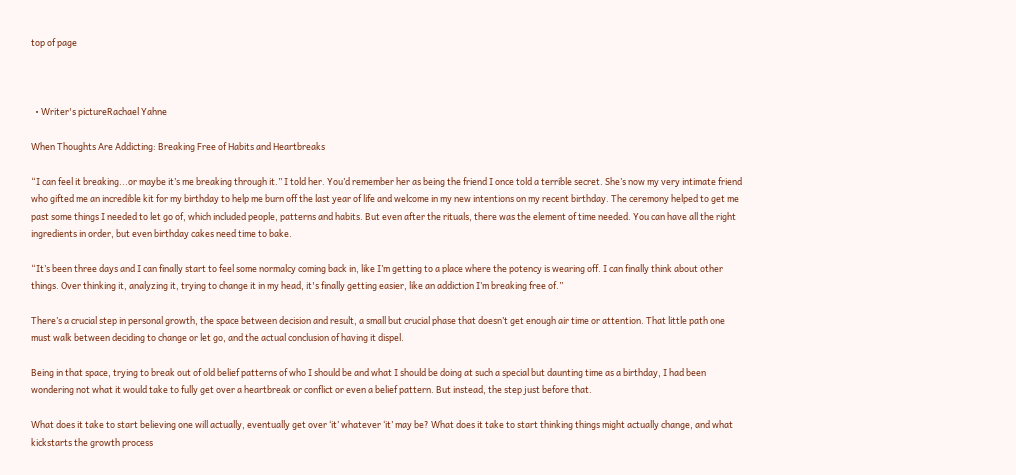top of page



  • Writer's pictureRachael Yahne

When Thoughts Are Addicting: Breaking Free of Habits and Heartbreaks

“I can feel it breaking...or maybe it’s me breaking through it.” I told her. You’d remember her as being the friend I once told a terrible secret. She’s now my very intimate friend who gifted me an incredible kit for my birthday to help me burn off the last year of life and welcome in my new intentions on my recent birthday. The ceremony helped to get me past some things I needed to let go of, which included people, patterns and habits. But even after the rituals, there was the element of time needed. You can have all the right ingredients in order, but even birthday cakes need time to bake.

“It’s been three days and I can finally start to feel some normalcy coming back in, like I’m getting to a place where the potency is wearing off. I can finally think about other things. Over thinking it, analyzing it, trying to change it in my head, it's finally getting easier, like an addiction I’m breaking free of.”

There’s a crucial step in personal growth, the space between decision and result, a small but crucial phase that doesn’t get enough air time or attention. That little path one must walk between deciding to change or let go, and the actual conclusion of having it dispel.

Being in that space, trying to break out of old belief patterns of who I should be and what I should be doing at such a special but daunting time as a birthday, I had been wondering not what it would take to fully get over a heartbreak or conflict or even a belief pattern. But instead, the step just before that.

What does it take to start believing one will actually, eventually get over ‘it’ whatever ‘it’ may be? What does it take to start thinking things might actually change, and what kickstarts the growth process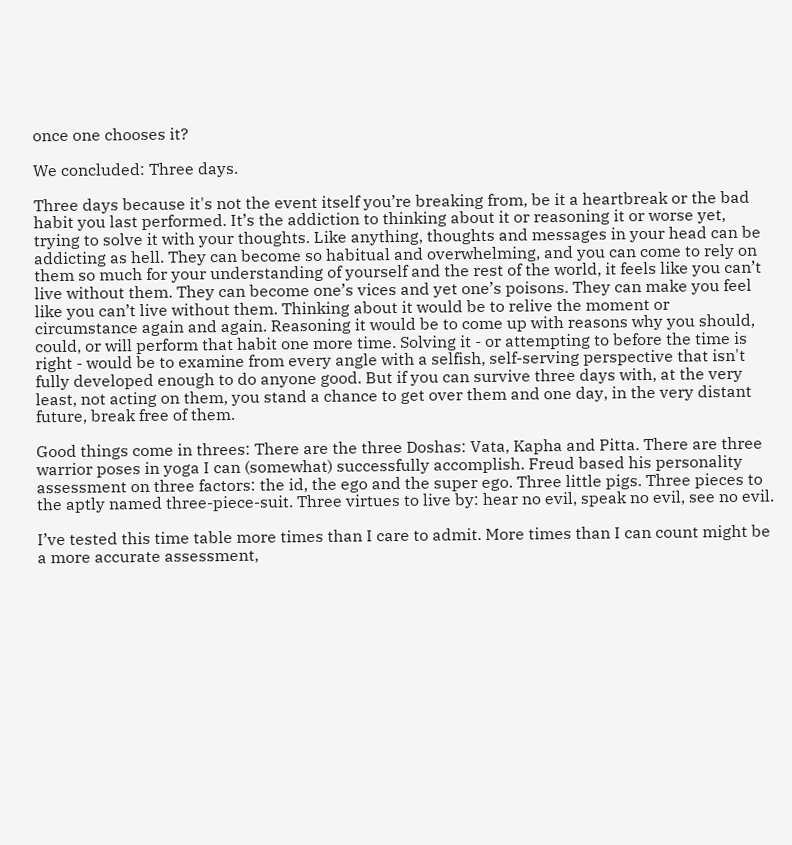once one chooses it?

We concluded: Three days.

Three days because it's not the event itself you’re breaking from, be it a heartbreak or the bad habit you last performed. It’s the addiction to thinking about it or reasoning it or worse yet, trying to solve it with your thoughts. Like anything, thoughts and messages in your head can be addicting as hell. They can become so habitual and overwhelming, and you can come to rely on them so much for your understanding of yourself and the rest of the world, it feels like you can’t live without them. They can become one’s vices and yet one’s poisons. They can make you feel like you can’t live without them. Thinking about it would be to relive the moment or circumstance again and again. Reasoning it would be to come up with reasons why you should, could, or will perform that habit one more time. Solving it - or attempting to before the time is right - would be to examine from every angle with a selfish, self-serving perspective that isn't fully developed enough to do anyone good. But if you can survive three days with, at the very least, not acting on them, you stand a chance to get over them and one day, in the very distant future, break free of them.

Good things come in threes: There are the three Doshas: Vata, Kapha and Pitta. There are three warrior poses in yoga I can (somewhat) successfully accomplish. Freud based his personality assessment on three factors: the id, the ego and the super ego. Three little pigs. Three pieces to the aptly named three-piece-suit. Three virtues to live by: hear no evil, speak no evil, see no evil.

I’ve tested this time table more times than I care to admit. More times than I can count might be a more accurate assessment,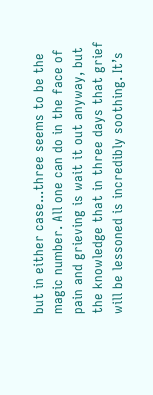but in either case...three seems to be the magic number. All one can do in the face of pain and grieving is wait it out anyway, but the knowledge that in three days that grief will be lessoned is incredibly soothing. It’s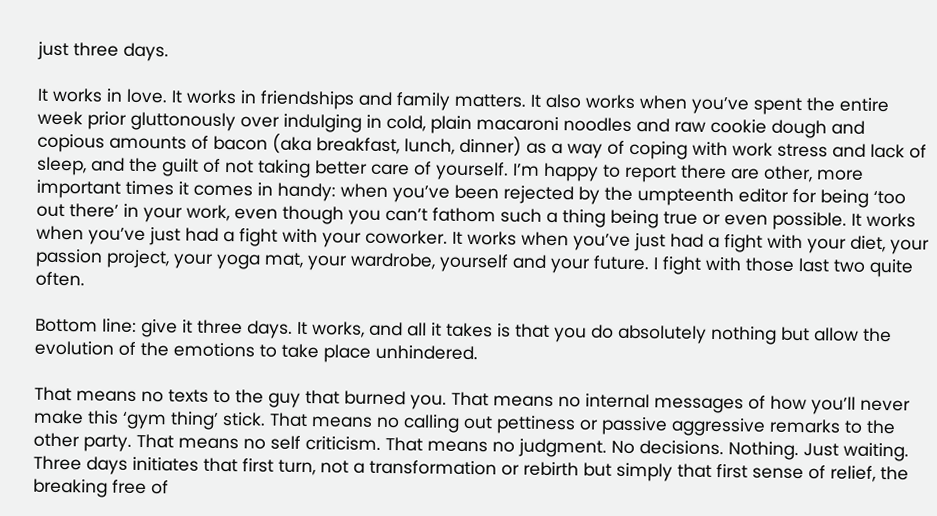just three days.

It works in love. It works in friendships and family matters. It also works when you’ve spent the entire week prior gluttonously over indulging in cold, plain macaroni noodles and raw cookie dough and copious amounts of bacon (aka breakfast, lunch, dinner) as a way of coping with work stress and lack of sleep, and the guilt of not taking better care of yourself. I’m happy to report there are other, more important times it comes in handy: when you’ve been rejected by the umpteenth editor for being ‘too out there’ in your work, even though you can’t fathom such a thing being true or even possible. It works when you’ve just had a fight with your coworker. It works when you’ve just had a fight with your diet, your passion project, your yoga mat, your wardrobe, yourself and your future. I fight with those last two quite often.

Bottom line: give it three days. It works, and all it takes is that you do absolutely nothing but allow the evolution of the emotions to take place unhindered.

That means no texts to the guy that burned you. That means no internal messages of how you’ll never make this ‘gym thing’ stick. That means no calling out pettiness or passive aggressive remarks to the other party. That means no self criticism. That means no judgment. No decisions. Nothing. Just waiting. Three days initiates that first turn, not a transformation or rebirth but simply that first sense of relief, the breaking free of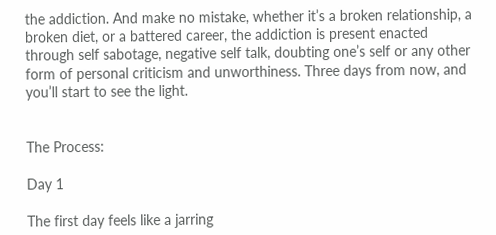the addiction. And make no mistake, whether it’s a broken relationship, a broken diet, or a battered career, the addiction is present enacted through self sabotage, negative self talk, doubting one’s self or any other form of personal criticism and unworthiness. Three days from now, and you’ll start to see the light.


The Process:

Day 1

The first day feels like a jarring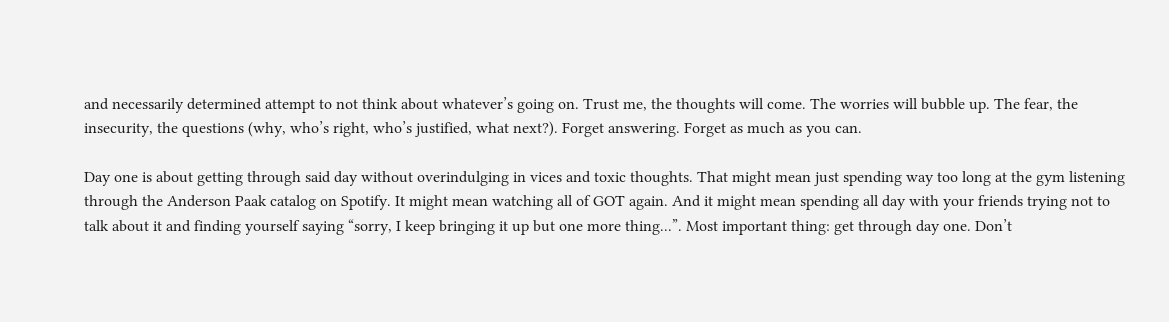and necessarily determined attempt to not think about whatever’s going on. Trust me, the thoughts will come. The worries will bubble up. The fear, the insecurity, the questions (why, who’s right, who’s justified, what next?). Forget answering. Forget as much as you can.

Day one is about getting through said day without overindulging in vices and toxic thoughts. That might mean just spending way too long at the gym listening through the Anderson Paak catalog on Spotify. It might mean watching all of GOT again. And it might mean spending all day with your friends trying not to talk about it and finding yourself saying “sorry, I keep bringing it up but one more thing...”. Most important thing: get through day one. Don’t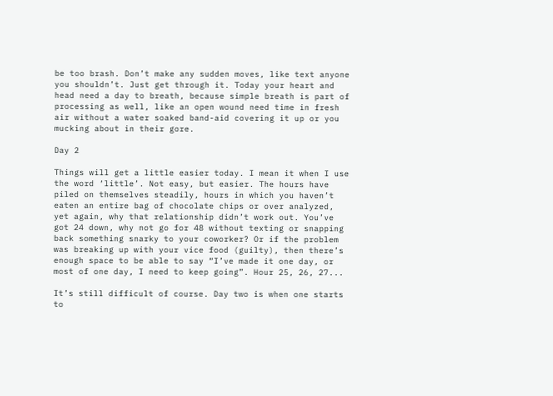be too brash. Don’t make any sudden moves, like text anyone you shouldn’t. Just get through it. Today your heart and head need a day to breath, because simple breath is part of processing as well, like an open wound need time in fresh air without a water soaked band-aid covering it up or you mucking about in their gore.

Day 2

Things will get a little easier today. I mean it when I use the word ‘little’. Not easy, but easier. The hours have piled on themselves steadily, hours in which you haven’t eaten an entire bag of chocolate chips or over analyzed, yet again, why that relationship didn’t work out. You’ve got 24 down, why not go for 48 without texting or snapping back something snarky to your coworker? Or if the problem was breaking up with your vice food (guilty), then there’s enough space to be able to say “I’ve made it one day, or most of one day, I need to keep going”. Hour 25, 26, 27...

It’s still difficult of course. Day two is when one starts to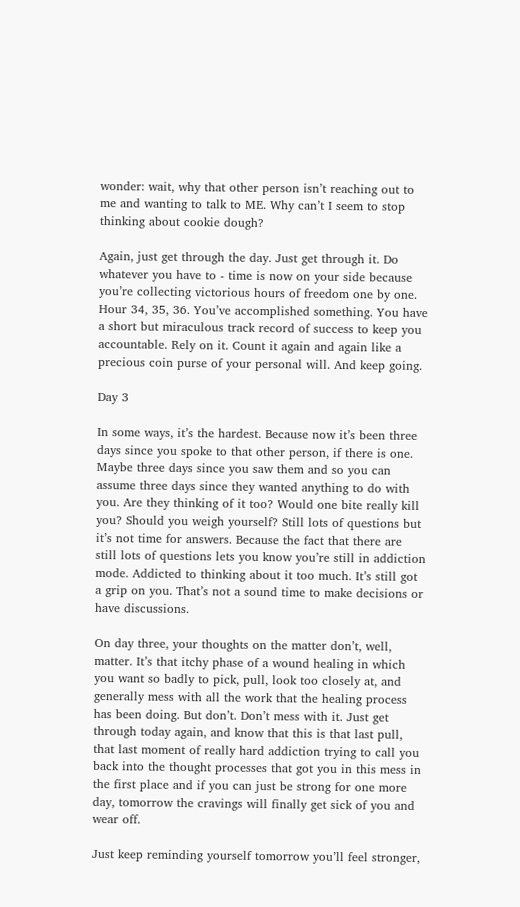wonder: wait, why that other person isn’t reaching out to me and wanting to talk to ME. Why can’t I seem to stop thinking about cookie dough?

Again, just get through the day. Just get through it. Do whatever you have to - time is now on your side because you’re collecting victorious hours of freedom one by one. Hour 34, 35, 36. You’ve accomplished something. You have a short but miraculous track record of success to keep you accountable. Rely on it. Count it again and again like a precious coin purse of your personal will. And keep going.

Day 3

In some ways, it’s the hardest. Because now it’s been three days since you spoke to that other person, if there is one. Maybe three days since you saw them and so you can assume three days since they wanted anything to do with you. Are they thinking of it too? Would one bite really kill you? Should you weigh yourself? Still lots of questions but it’s not time for answers. Because the fact that there are still lots of questions lets you know you’re still in addiction mode. Addicted to thinking about it too much. It’s still got a grip on you. That’s not a sound time to make decisions or have discussions.

On day three, your thoughts on the matter don’t, well, matter. It’s that itchy phase of a wound healing in which you want so badly to pick, pull, look too closely at, and generally mess with all the work that the healing process has been doing. But don’t. Don’t mess with it. Just get through today again, and know that this is that last pull, that last moment of really hard addiction trying to call you back into the thought processes that got you in this mess in the first place and if you can just be strong for one more day, tomorrow the cravings will finally get sick of you and wear off.

Just keep reminding yourself tomorrow you’ll feel stronger,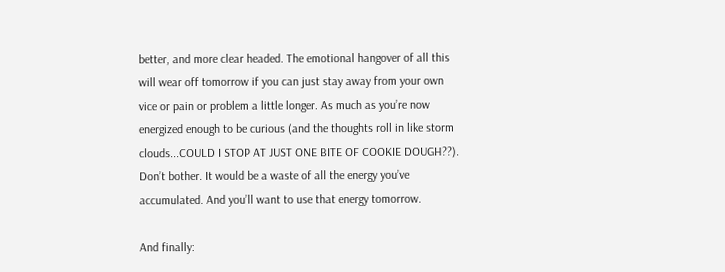better, and more clear headed. The emotional hangover of all this will wear off tomorrow if you can just stay away from your own vice or pain or problem a little longer. As much as you’re now energized enough to be curious (and the thoughts roll in like storm clouds...COULD I STOP AT JUST ONE BITE OF COOKIE DOUGH??). Don’t bother. It would be a waste of all the energy you’ve accumulated. And you’ll want to use that energy tomorrow.

And finally: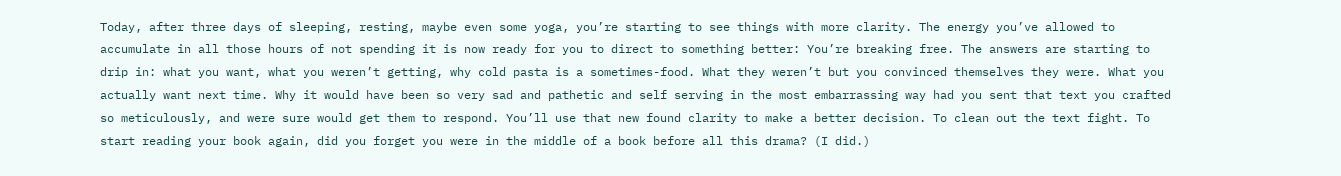Today, after three days of sleeping, resting, maybe even some yoga, you’re starting to see things with more clarity. The energy you’ve allowed to accumulate in all those hours of not spending it is now ready for you to direct to something better: You’re breaking free. The answers are starting to drip in: what you want, what you weren’t getting, why cold pasta is a sometimes-food. What they weren’t but you convinced themselves they were. What you actually want next time. Why it would have been so very sad and pathetic and self serving in the most embarrassing way had you sent that text you crafted so meticulously, and were sure would get them to respond. You’ll use that new found clarity to make a better decision. To clean out the text fight. To start reading your book again, did you forget you were in the middle of a book before all this drama? (I did.)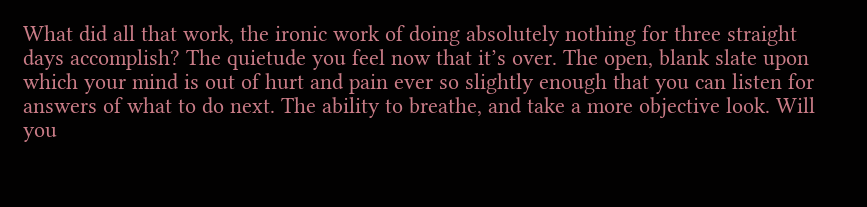What did all that work, the ironic work of doing absolutely nothing for three straight days accomplish? The quietude you feel now that it’s over. The open, blank slate upon which your mind is out of hurt and pain ever so slightly enough that you can listen for answers of what to do next. The ability to breathe, and take a more objective look. Will you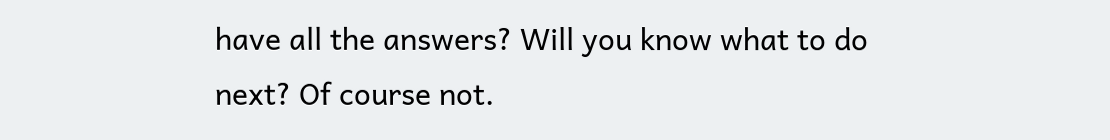have all the answers? Will you know what to do next? Of course not.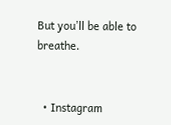But you’ll be able to breathe.


  • Instagram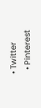• Twitter
  • Pinterest